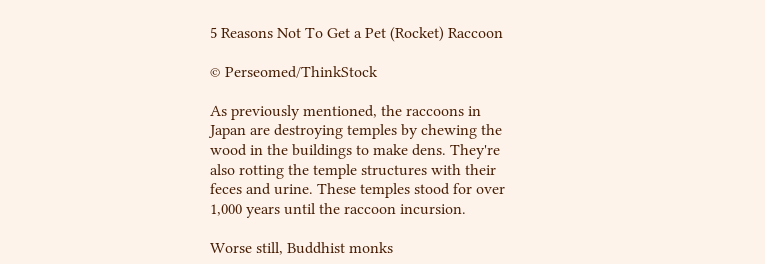5 Reasons Not To Get a Pet (Rocket) Raccoon

© Perseomed/ThinkStock

As previously mentioned, the raccoons in Japan are destroying temples by chewing the wood in the buildings to make dens. They're also rotting the temple structures with their feces and urine. These temples stood for over 1,000 years until the raccoon incursion.

Worse still, Buddhist monks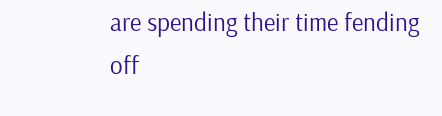are spending their time fending off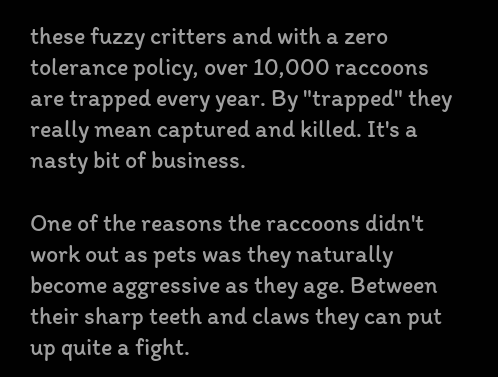these fuzzy critters and with a zero tolerance policy, over 10,000 raccoons are trapped every year. By "trapped" they really mean captured and killed. It's a nasty bit of business.

One of the reasons the raccoons didn't work out as pets was they naturally become aggressive as they age. Between their sharp teeth and claws they can put up quite a fight.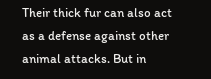Their thick fur can also act as a defense against other animal attacks. But in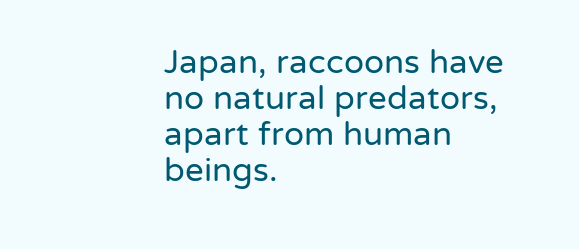Japan, raccoons have no natural predators, apart from human beings.